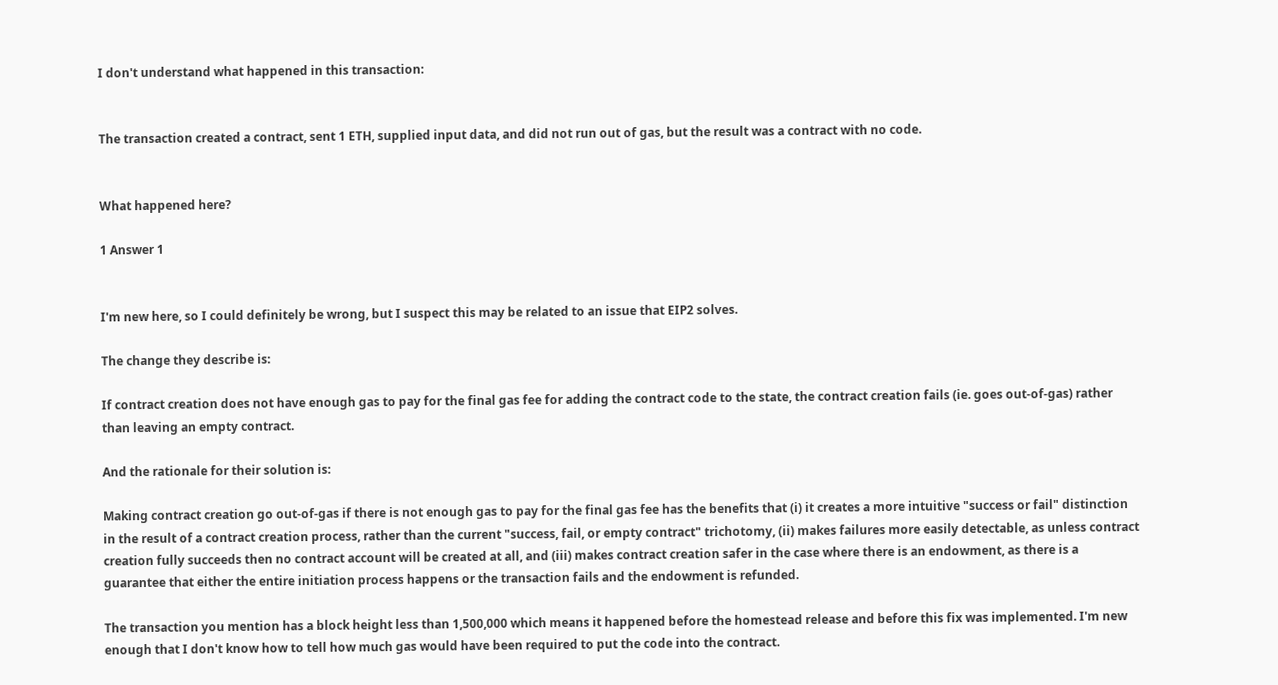I don't understand what happened in this transaction:


The transaction created a contract, sent 1 ETH, supplied input data, and did not run out of gas, but the result was a contract with no code.


What happened here?

1 Answer 1


I'm new here, so I could definitely be wrong, but I suspect this may be related to an issue that EIP2 solves.

The change they describe is:

If contract creation does not have enough gas to pay for the final gas fee for adding the contract code to the state, the contract creation fails (ie. goes out-of-gas) rather than leaving an empty contract.

And the rationale for their solution is:

Making contract creation go out-of-gas if there is not enough gas to pay for the final gas fee has the benefits that (i) it creates a more intuitive "success or fail" distinction in the result of a contract creation process, rather than the current "success, fail, or empty contract" trichotomy, (ii) makes failures more easily detectable, as unless contract creation fully succeeds then no contract account will be created at all, and (iii) makes contract creation safer in the case where there is an endowment, as there is a guarantee that either the entire initiation process happens or the transaction fails and the endowment is refunded.

The transaction you mention has a block height less than 1,500,000 which means it happened before the homestead release and before this fix was implemented. I'm new enough that I don't know how to tell how much gas would have been required to put the code into the contract.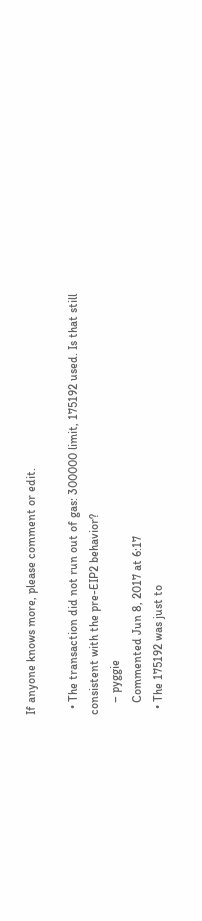If anyone knows more, please comment or edit.

  • The transaction did not run out of gas: 300000 limit, 175192 used. Is that still consistent with the pre-EIP2 behavior?
    – pyggie
    Commented Jun 8, 2017 at 6:17
  • The 175192 was just to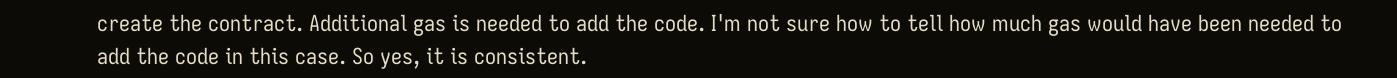create the contract. Additional gas is needed to add the code. I'm not sure how to tell how much gas would have been needed to add the code in this case. So yes, it is consistent.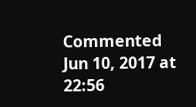Commented Jun 10, 2017 at 22:56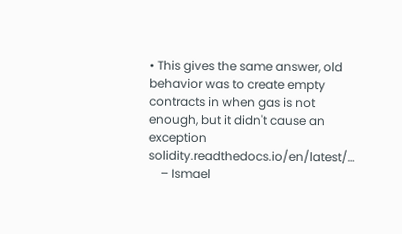• This gives the same answer, old behavior was to create empty contracts in when gas is not enough, but it didn't cause an exception solidity.readthedocs.io/en/latest/…
    – Ismael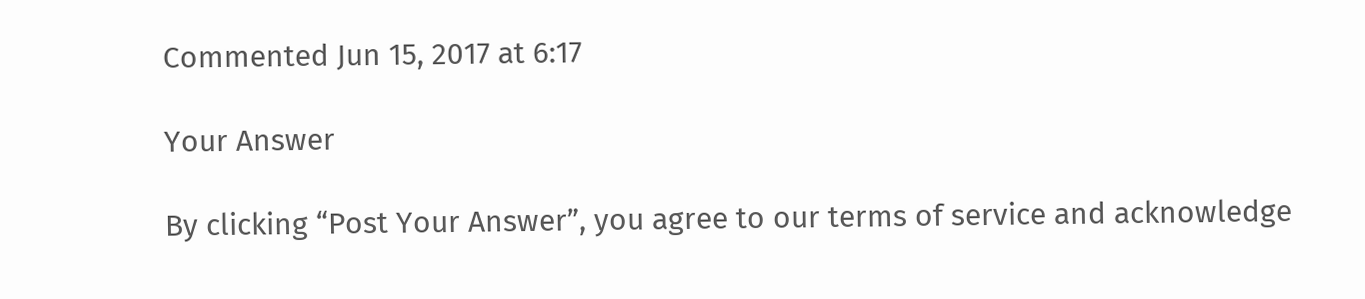Commented Jun 15, 2017 at 6:17

Your Answer

By clicking “Post Your Answer”, you agree to our terms of service and acknowledge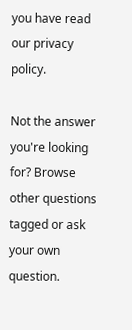you have read our privacy policy.

Not the answer you're looking for? Browse other questions tagged or ask your own question.